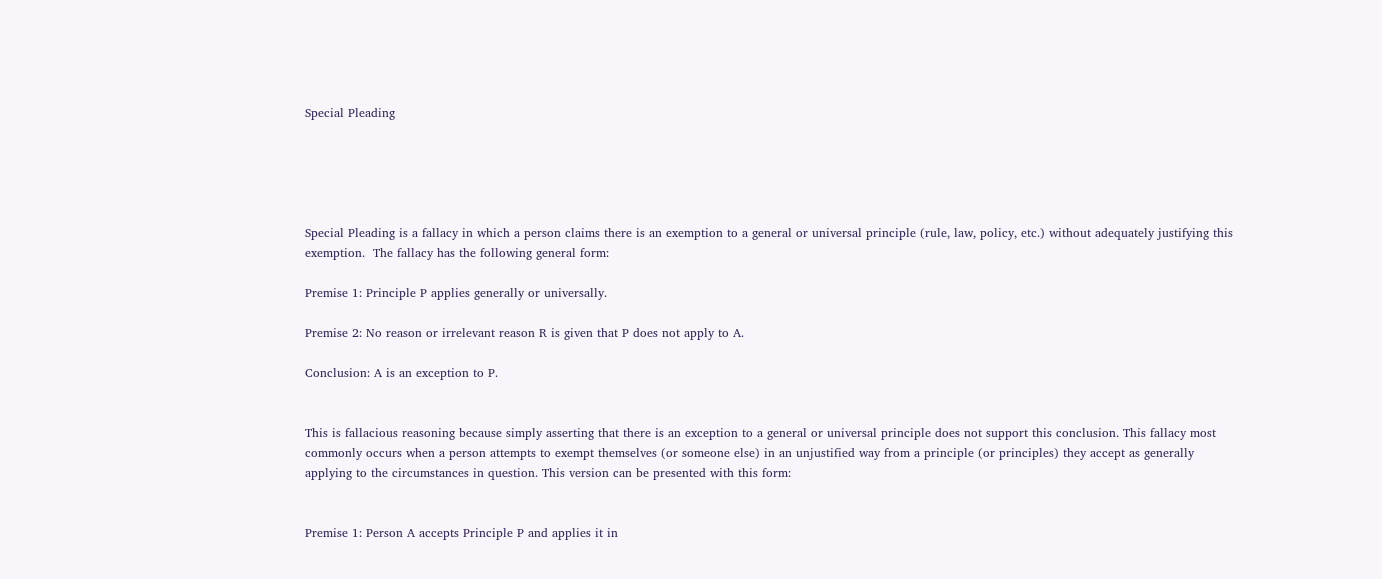Special Pleading





Special Pleading is a fallacy in which a person claims there is an exemption to a general or universal principle (rule, law, policy, etc.) without adequately justifying this exemption.  The fallacy has the following general form:

Premise 1: Principle P applies generally or universally.

Premise 2: No reason or irrelevant reason R is given that P does not apply to A.

Conclusion: A is an exception to P.


This is fallacious reasoning because simply asserting that there is an exception to a general or universal principle does not support this conclusion. This fallacy most commonly occurs when a person attempts to exempt themselves (or someone else) in an unjustified way from a principle (or principles) they accept as generally applying to the circumstances in question. This version can be presented with this form:


Premise 1: Person A accepts Principle P and applies it in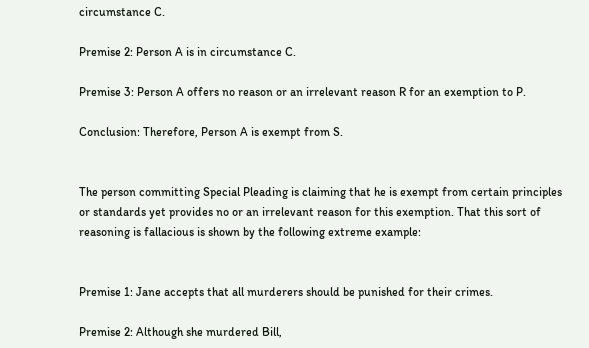circumstance C.

Premise 2: Person A is in circumstance C.

Premise 3: Person A offers no reason or an irrelevant reason R for an exemption to P.

Conclusion: Therefore, Person A is exempt from S.


The person committing Special Pleading is claiming that he is exempt from certain principles or standards yet provides no or an irrelevant reason for this exemption. That this sort of reasoning is fallacious is shown by the following extreme example:


Premise 1: Jane accepts that all murderers should be punished for their crimes.

Premise 2: Although she murdered Bill,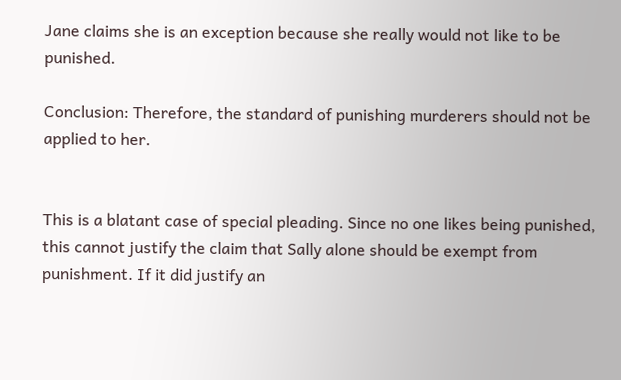Jane claims she is an exception because she really would not like to be punished.

Conclusion: Therefore, the standard of punishing murderers should not be applied to her.


This is a blatant case of special pleading. Since no one likes being punished, this cannot justify the claim that Sally alone should be exempt from punishment. If it did justify an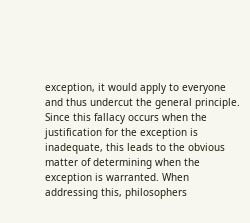exception, it would apply to everyone and thus undercut the general principle. Since this fallacy occurs when the justification for the exception is inadequate, this leads to the obvious matter of determining when the exception is warranted. When addressing this, philosophers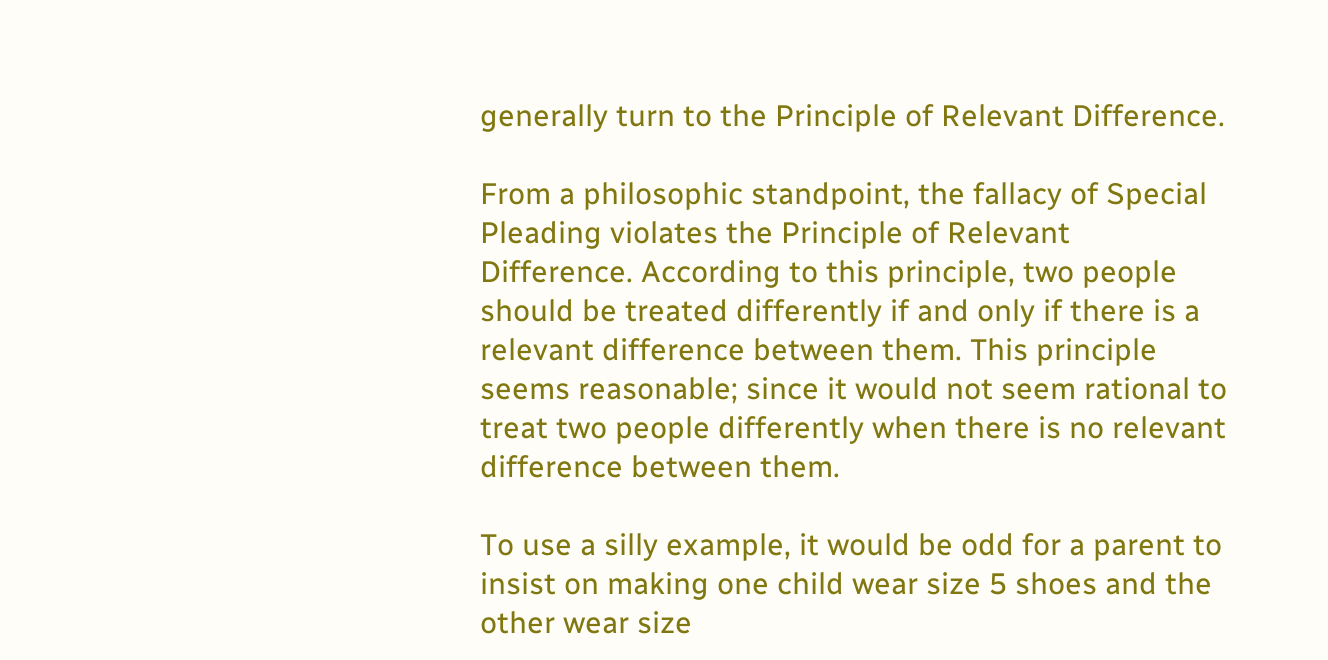generally turn to the Principle of Relevant Difference.

From a philosophic standpoint, the fallacy of Special Pleading violates the Principle of Relevant Difference. According to this principle, two people should be treated differently if and only if there is a relevant difference between them. This principle seems reasonable; since it would not seem rational to treat two people differently when there is no relevant difference between them.

To use a silly example, it would be odd for a parent to insist on making one child wear size 5 shoes and the other wear size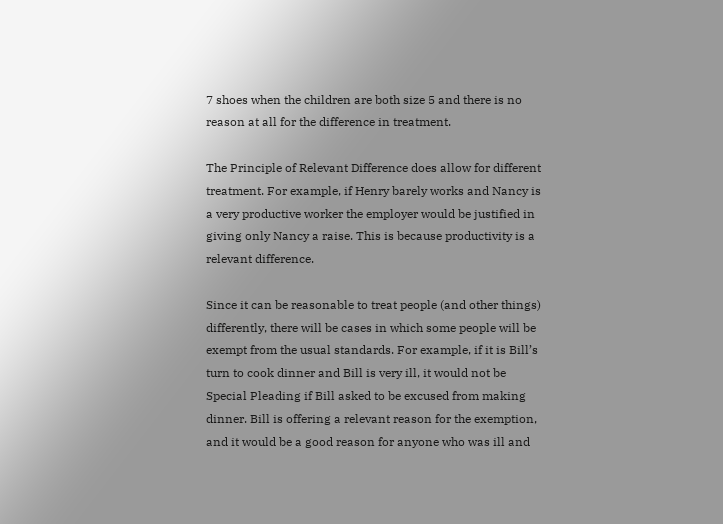7 shoes when the children are both size 5 and there is no reason at all for the difference in treatment.

The Principle of Relevant Difference does allow for different treatment. For example, if Henry barely works and Nancy is a very productive worker the employer would be justified in giving only Nancy a raise. This is because productivity is a relevant difference.

Since it can be reasonable to treat people (and other things) differently, there will be cases in which some people will be exempt from the usual standards. For example, if it is Bill’s turn to cook dinner and Bill is very ill, it would not be Special Pleading if Bill asked to be excused from making dinner. Bill is offering a relevant reason for the exemption, and it would be a good reason for anyone who was ill and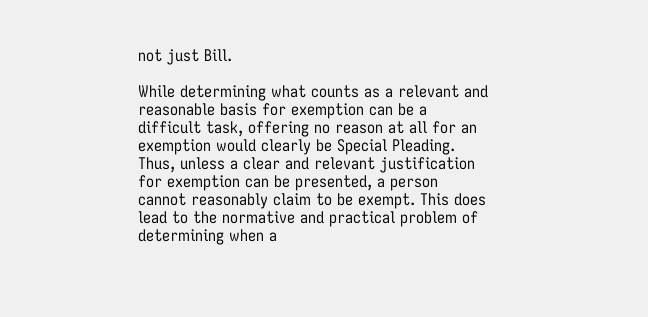not just Bill.

While determining what counts as a relevant and reasonable basis for exemption can be a difficult task, offering no reason at all for an exemption would clearly be Special Pleading. Thus, unless a clear and relevant justification for exemption can be presented, a person cannot reasonably claim to be exempt. This does lead to the normative and practical problem of determining when a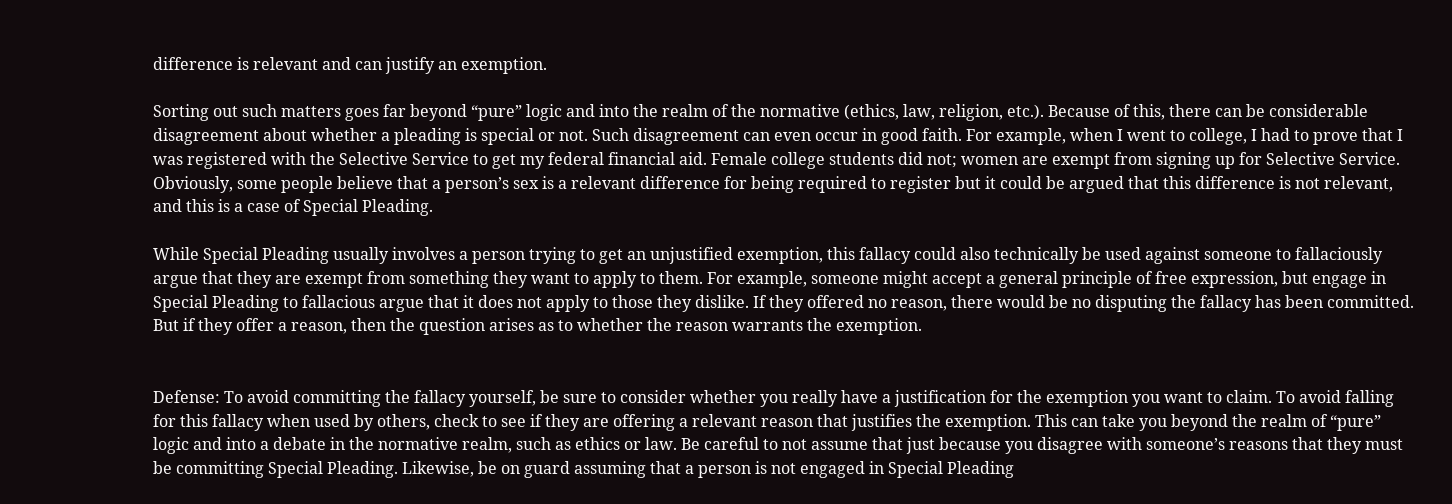difference is relevant and can justify an exemption.

Sorting out such matters goes far beyond “pure” logic and into the realm of the normative (ethics, law, religion, etc.). Because of this, there can be considerable disagreement about whether a pleading is special or not. Such disagreement can even occur in good faith. For example, when I went to college, I had to prove that I was registered with the Selective Service to get my federal financial aid. Female college students did not; women are exempt from signing up for Selective Service. Obviously, some people believe that a person’s sex is a relevant difference for being required to register but it could be argued that this difference is not relevant, and this is a case of Special Pleading.

While Special Pleading usually involves a person trying to get an unjustified exemption, this fallacy could also technically be used against someone to fallaciously argue that they are exempt from something they want to apply to them. For example, someone might accept a general principle of free expression, but engage in Special Pleading to fallacious argue that it does not apply to those they dislike. If they offered no reason, there would be no disputing the fallacy has been committed. But if they offer a reason, then the question arises as to whether the reason warrants the exemption.


Defense: To avoid committing the fallacy yourself, be sure to consider whether you really have a justification for the exemption you want to claim. To avoid falling for this fallacy when used by others, check to see if they are offering a relevant reason that justifies the exemption. This can take you beyond the realm of “pure” logic and into a debate in the normative realm, such as ethics or law. Be careful to not assume that just because you disagree with someone’s reasons that they must be committing Special Pleading. Likewise, be on guard assuming that a person is not engaged in Special Pleading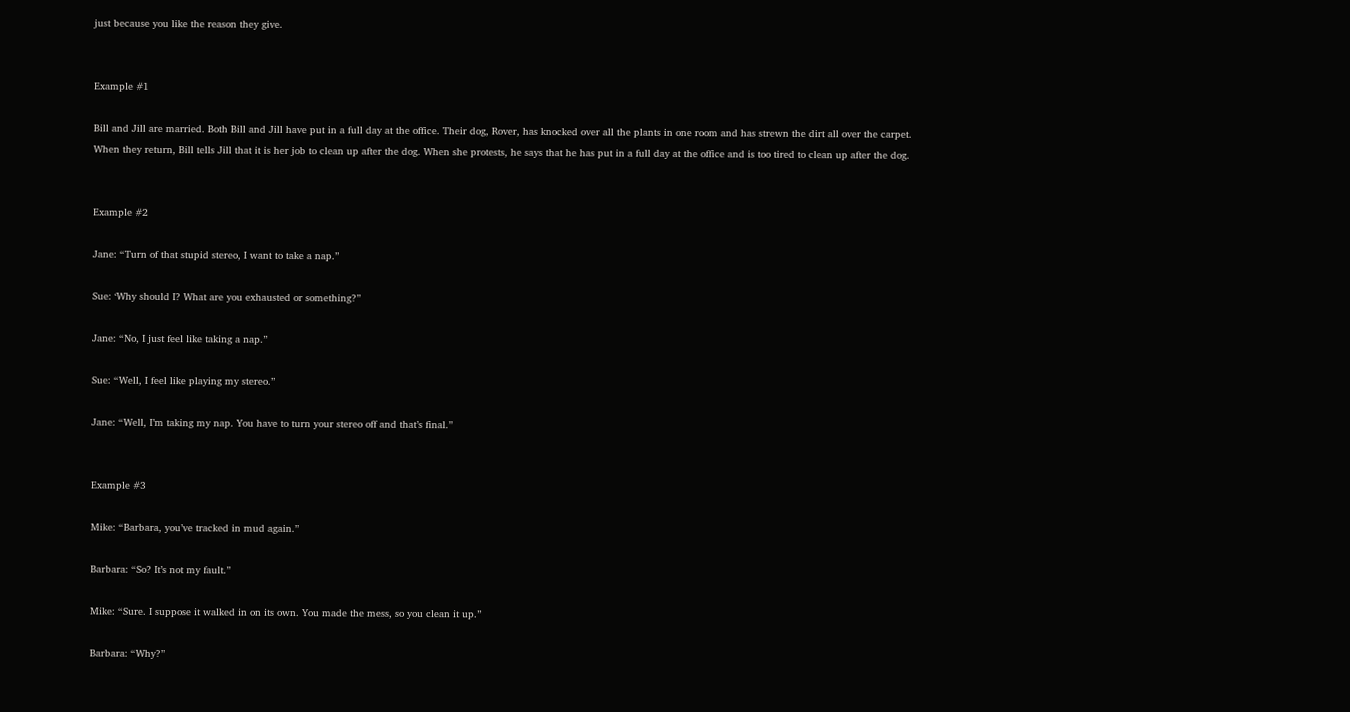just because you like the reason they give.


Example #1

Bill and Jill are married. Both Bill and Jill have put in a full day at the office. Their dog, Rover, has knocked over all the plants in one room and has strewn the dirt all over the carpet. When they return, Bill tells Jill that it is her job to clean up after the dog. When she protests, he says that he has put in a full day at the office and is too tired to clean up after the dog.


Example #2

Jane: “Turn of that stupid stereo, I want to take a nap.”

Sue: ‘Why should I? What are you exhausted or something?”

Jane: “No, I just feel like taking a nap.”

Sue: “Well, I feel like playing my stereo.”

Jane: “Well, I’m taking my nap. You have to turn your stereo off and that’s final.”


Example #3

Mike: “Barbara, you’ve tracked in mud again.”

Barbara: “So? It’s not my fault.”

Mike: “Sure. I suppose it walked in on its own. You made the mess, so you clean it up.”

Barbara: “Why?”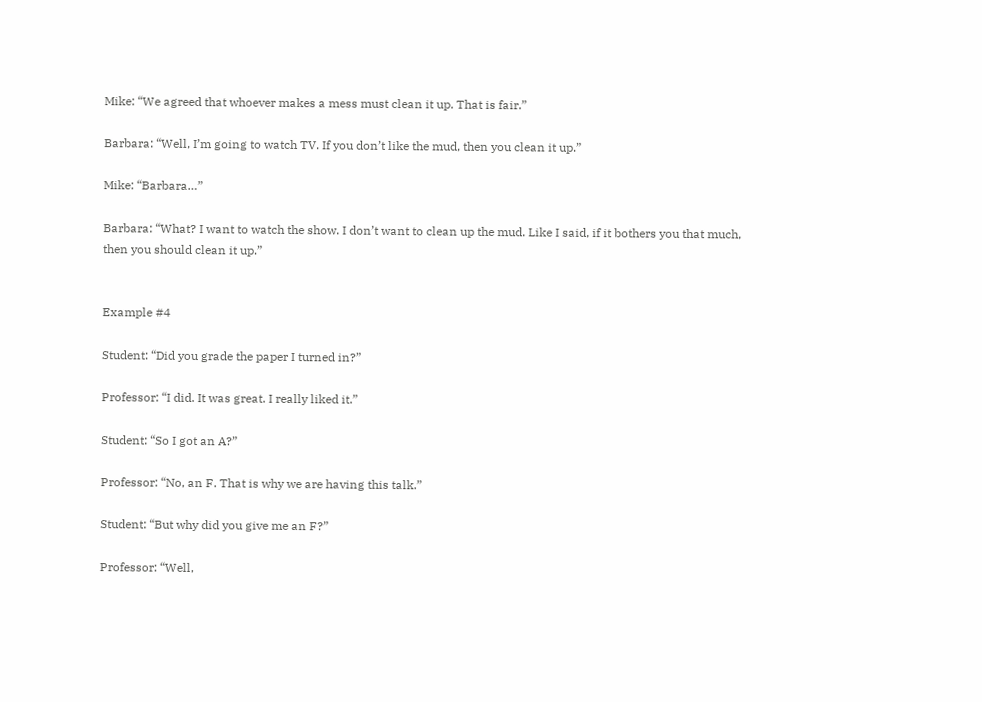Mike: “We agreed that whoever makes a mess must clean it up. That is fair.”

Barbara: “Well, I’m going to watch TV. If you don’t like the mud, then you clean it up.”

Mike: “Barbara…”

Barbara: “What? I want to watch the show. I don’t want to clean up the mud. Like I said, if it bothers you that much, then you should clean it up.”


Example #4

Student: “Did you grade the paper I turned in?”

Professor: “I did. It was great. I really liked it.”

Student: “So I got an A?”

Professor: “No, an F. That is why we are having this talk.”

Student: “But why did you give me an F?”

Professor: “Well,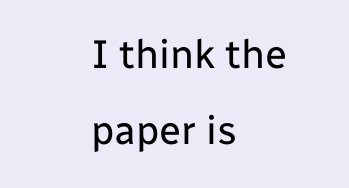I think the paper is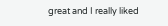great and I really liked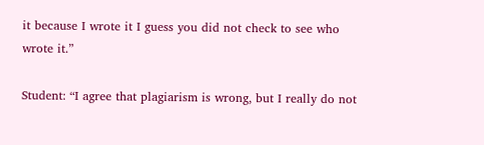it because I wrote it I guess you did not check to see who wrote it.”

Student: “I agree that plagiarism is wrong, but I really do not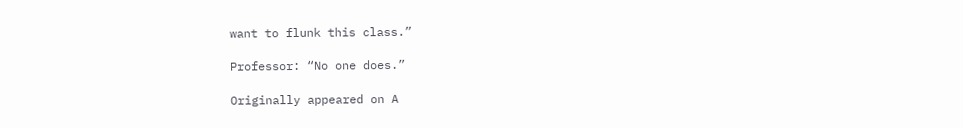want to flunk this class.”

Professor: “No one does.”

Originally appeared on A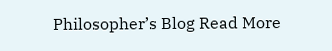Philosopher’s Blog Read More